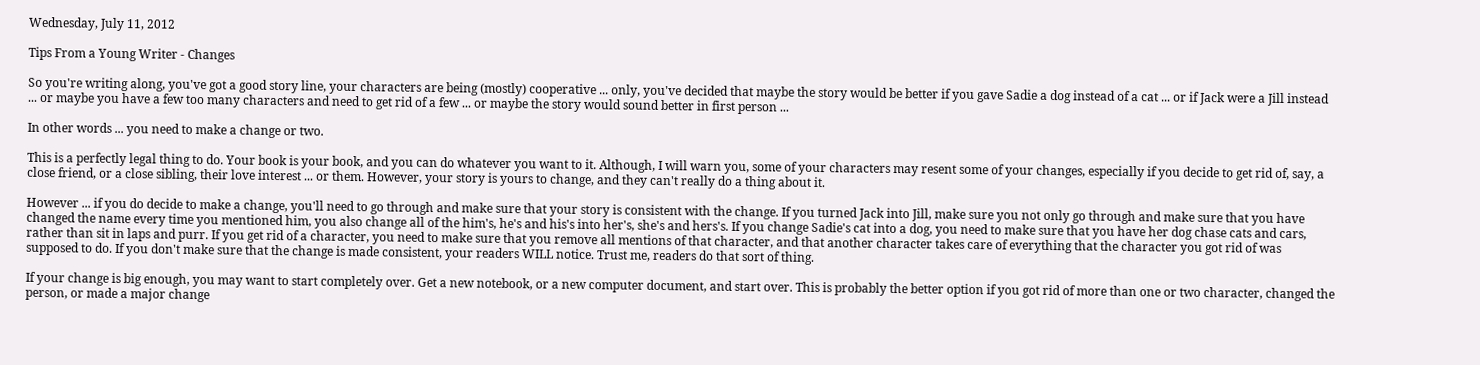Wednesday, July 11, 2012

Tips From a Young Writer - Changes

So you're writing along, you've got a good story line, your characters are being (mostly) cooperative ... only, you've decided that maybe the story would be better if you gave Sadie a dog instead of a cat ... or if Jack were a Jill instead ... or maybe you have a few too many characters and need to get rid of a few ... or maybe the story would sound better in first person ...

In other words ... you need to make a change or two.

This is a perfectly legal thing to do. Your book is your book, and you can do whatever you want to it. Although, I will warn you, some of your characters may resent some of your changes, especially if you decide to get rid of, say, a close friend, or a close sibling, their love interest ... or them. However, your story is yours to change, and they can't really do a thing about it.

However ... if you do decide to make a change, you'll need to go through and make sure that your story is consistent with the change. If you turned Jack into Jill, make sure you not only go through and make sure that you have changed the name every time you mentioned him, you also change all of the him's, he's and his's into her's, she's and hers's. If you change Sadie's cat into a dog, you need to make sure that you have her dog chase cats and cars, rather than sit in laps and purr. If you get rid of a character, you need to make sure that you remove all mentions of that character, and that another character takes care of everything that the character you got rid of was supposed to do. If you don't make sure that the change is made consistent, your readers WILL notice. Trust me, readers do that sort of thing.

If your change is big enough, you may want to start completely over. Get a new notebook, or a new computer document, and start over. This is probably the better option if you got rid of more than one or two character, changed the person, or made a major change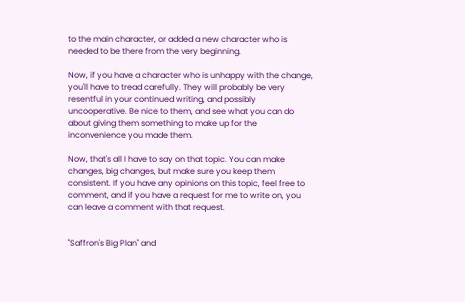to the main character, or added a new character who is needed to be there from the very beginning.

Now, if you have a character who is unhappy with the change, you'll have to tread carefully. They will probably be very resentful in your continued writing, and possibly uncooperative. Be nice to them, and see what you can do about giving them something to make up for the inconvenience you made them.

Now, that's all I have to say on that topic. You can make changes, big changes, but make sure you keep them consistent. If you have any opinions on this topic, feel free to comment, and if you have a request for me to write on, you can leave a comment with that request.


"Saffron's Big Plan" and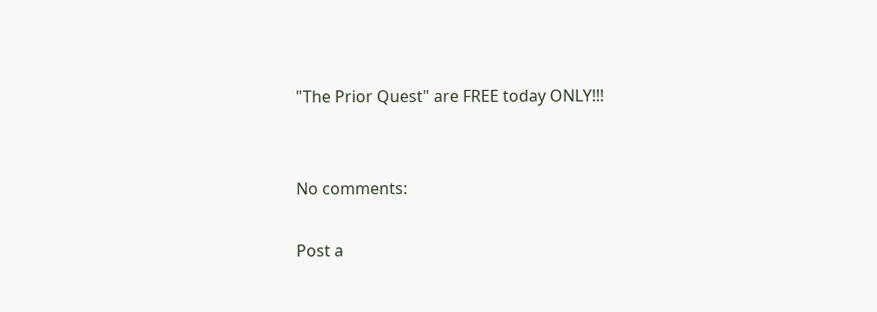"The Prior Quest" are FREE today ONLY!!!


No comments:

Post a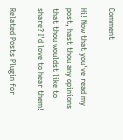Comment

Hi! Now that you've read my post, hast thou any opinions that thou wouldst like to share? I'd love to hear them!

Related Posts Plugin for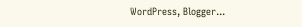WordPress, Blogger...